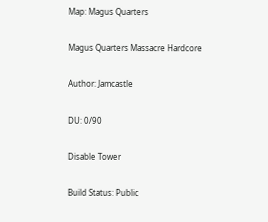Map: Magus Quarters

Magus Quarters Massacre Hardcore

Author: Jamcastle

DU: 0/90

Disable Tower

Build Status: Public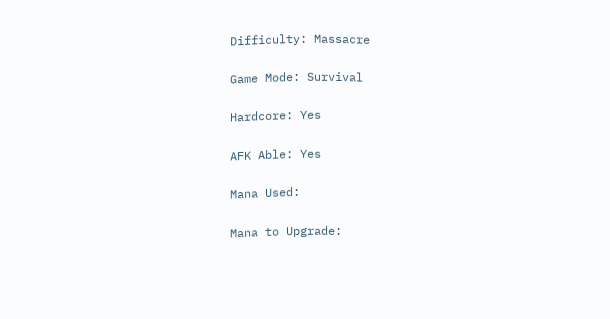Difficulty: Massacre

Game Mode: Survival

Hardcore: Yes

AFK Able: Yes

Mana Used:

Mana to Upgrade: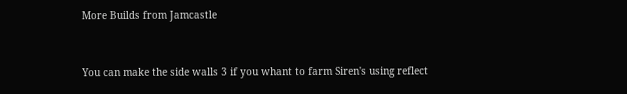More Builds from Jamcastle


You can make the side walls 3 if you whant to farm Siren's using reflect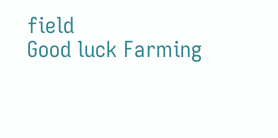field
Good luck Farming